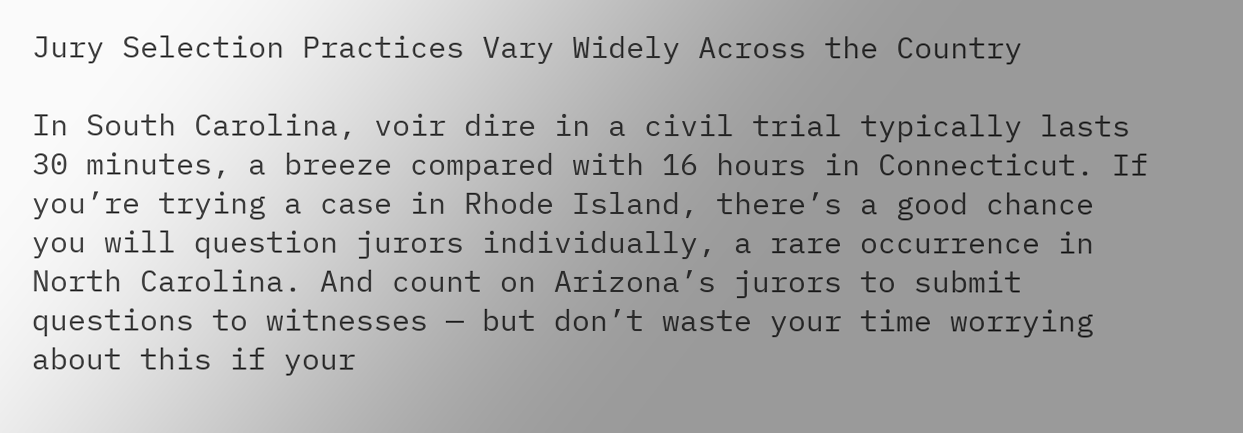Jury Selection Practices Vary Widely Across the Country

In South Carolina, voir dire in a civil trial typically lasts 30 minutes, a breeze compared with 16 hours in Connecticut. If you’re trying a case in Rhode Island, there’s a good chance you will question jurors individually, a rare occurrence in North Carolina. And count on Arizona’s jurors to submit questions to witnesses — but don’t waste your time worrying about this if your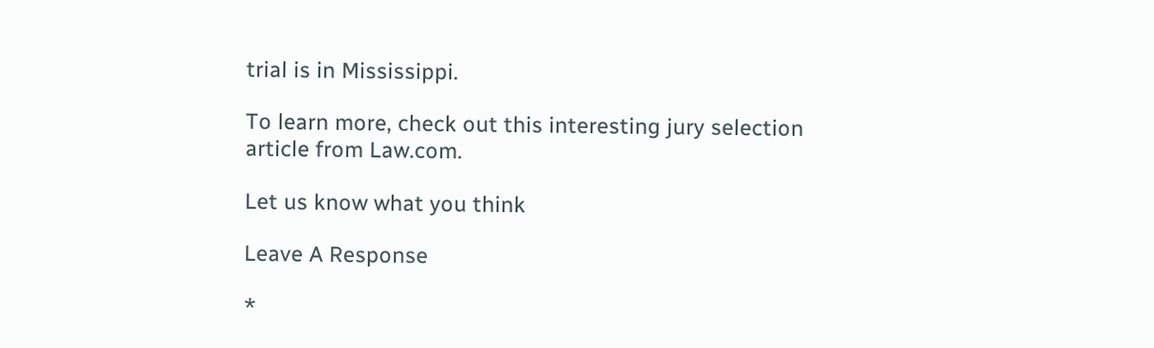trial is in Mississippi.

To learn more, check out this interesting jury selection article from Law.com.

Let us know what you think

Leave A Response

*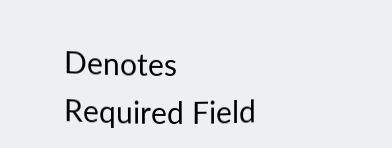Denotes Required Field